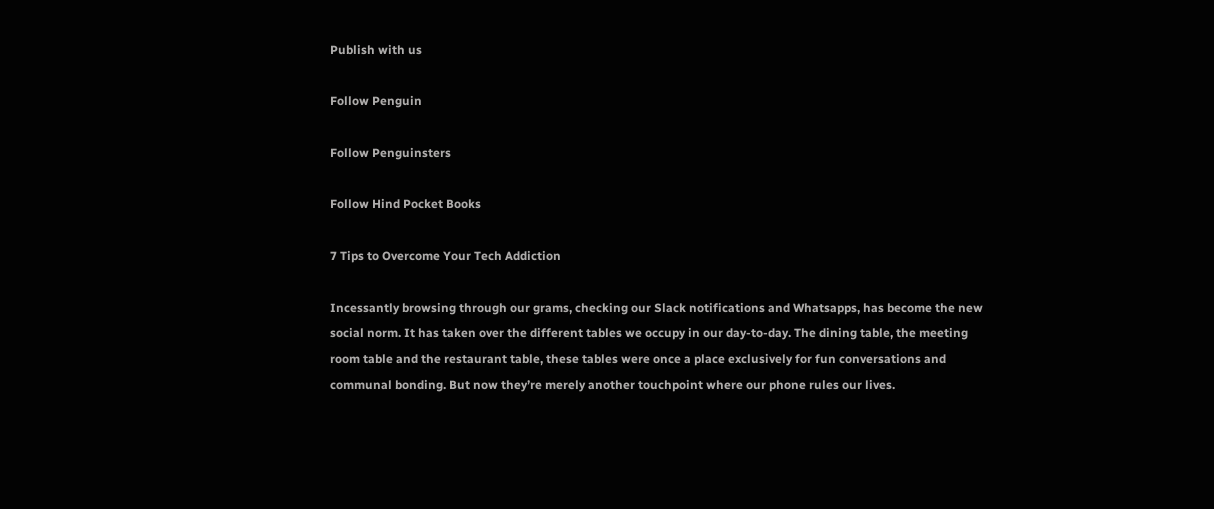Publish with us

Follow Penguin

Follow Penguinsters

Follow Hind Pocket Books

7 Tips to Overcome Your Tech Addiction

Incessantly browsing through our grams, checking our Slack notifications and Whatsapps, has become the new social norm. It has taken over the different tables we occupy in our day-to-day. The dining table, the meeting room table and the restaurant table, these tables were once a place exclusively for fun conversations and communal bonding. But now they’re merely another touchpoint where our phone rules our lives.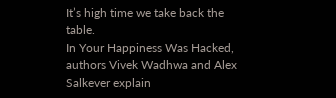It’s high time we take back the table.
In Your Happiness Was Hacked, authors Vivek Wadhwa and Alex Salkever explain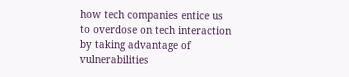how tech companies entice us to overdose on tech interaction by taking advantage of vulnerabilities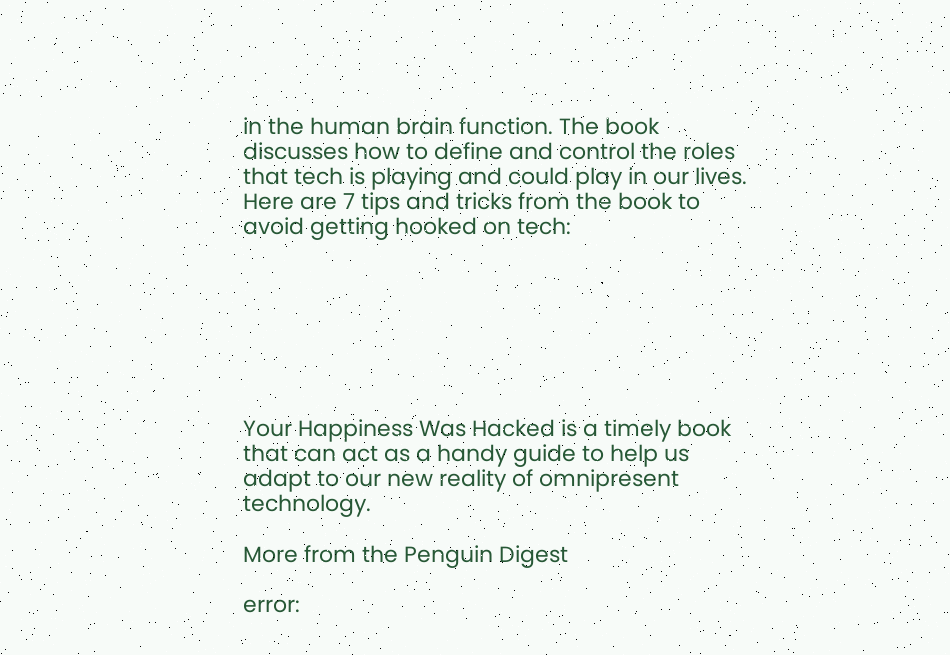in the human brain function. The book discusses how to define and control the roles that tech is playing and could play in our lives.
Here are 7 tips and tricks from the book to avoid getting hooked on tech:







Your Happiness Was Hacked is a timely book that can act as a handy guide to help us adapt to our new reality of omnipresent technology.

More from the Penguin Digest

error: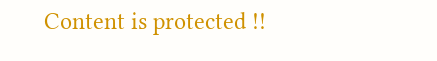Content is protected !!